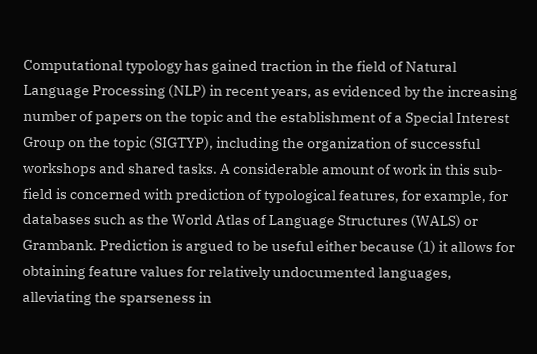Computational typology has gained traction in the field of Natural Language Processing (NLP) in recent years, as evidenced by the increasing number of papers on the topic and the establishment of a Special Interest Group on the topic (SIGTYP), including the organization of successful workshops and shared tasks. A considerable amount of work in this sub-field is concerned with prediction of typological features, for example, for databases such as the World Atlas of Language Structures (WALS) or Grambank. Prediction is argued to be useful either because (1) it allows for obtaining feature values for relatively undocumented languages, alleviating the sparseness in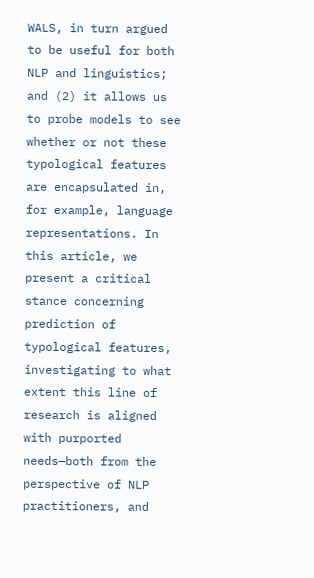WALS, in turn argued to be useful for both NLP and linguistics; and (2) it allows us to probe models to see whether or not these typological features are encapsulated in, for example, language representations. In this article, we present a critical stance concerning prediction of typological features, investigating to what extent this line of research is aligned with purported needs—both from the perspective of NLP practitioners, and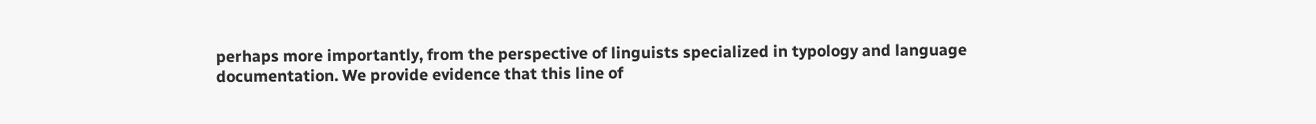perhaps more importantly, from the perspective of linguists specialized in typology and language documentation. We provide evidence that this line of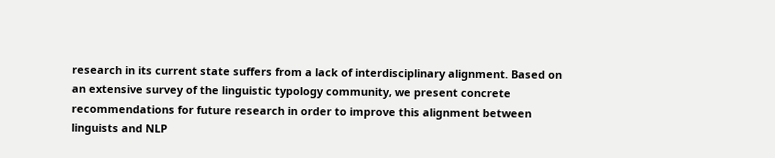research in its current state suffers from a lack of interdisciplinary alignment. Based on an extensive survey of the linguistic typology community, we present concrete recommendations for future research in order to improve this alignment between linguists and NLP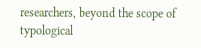researchers, beyond the scope of typological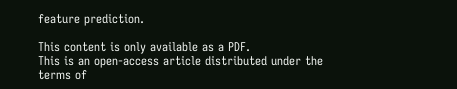feature prediction.

This content is only available as a PDF.
This is an open-access article distributed under the terms of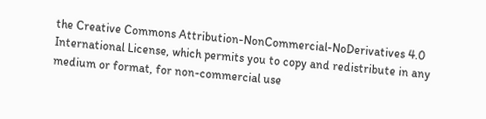the Creative Commons Attribution-NonCommercial-NoDerivatives 4.0 International License, which permits you to copy and redistribute in any medium or format, for non-commercial use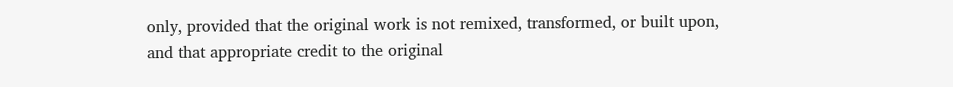only, provided that the original work is not remixed, transformed, or built upon, and that appropriate credit to the original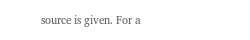source is given. For a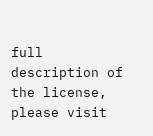full description of the license, please visit